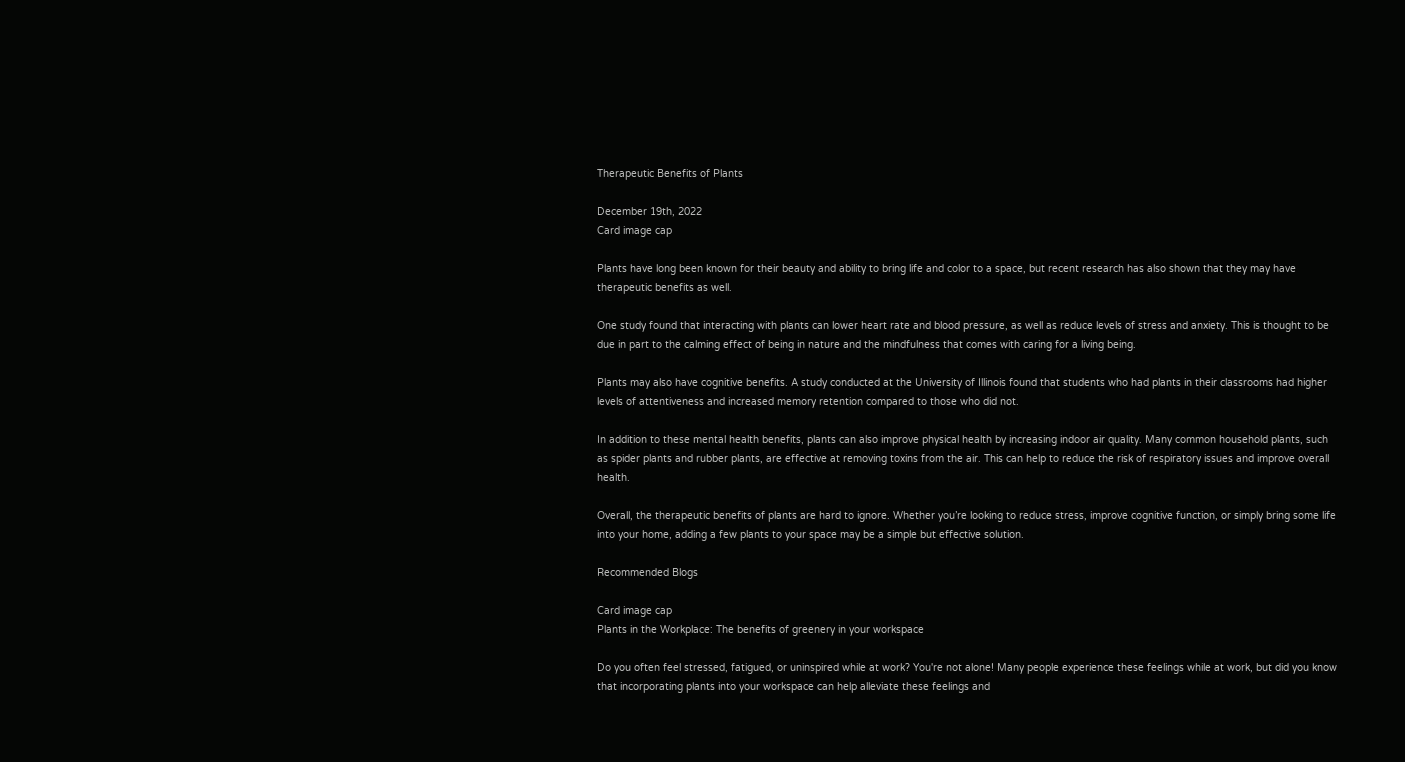Therapeutic Benefits of Plants

December 19th, 2022
Card image cap

Plants have long been known for their beauty and ability to bring life and color to a space, but recent research has also shown that they may have therapeutic benefits as well.

One study found that interacting with plants can lower heart rate and blood pressure, as well as reduce levels of stress and anxiety. This is thought to be due in part to the calming effect of being in nature and the mindfulness that comes with caring for a living being.

Plants may also have cognitive benefits. A study conducted at the University of Illinois found that students who had plants in their classrooms had higher levels of attentiveness and increased memory retention compared to those who did not.

In addition to these mental health benefits, plants can also improve physical health by increasing indoor air quality. Many common household plants, such as spider plants and rubber plants, are effective at removing toxins from the air. This can help to reduce the risk of respiratory issues and improve overall health.

Overall, the therapeutic benefits of plants are hard to ignore. Whether you’re looking to reduce stress, improve cognitive function, or simply bring some life into your home, adding a few plants to your space may be a simple but effective solution.

Recommended Blogs

Card image cap
Plants in the Workplace: The benefits of greenery in your workspace

Do you often feel stressed, fatigued, or uninspired while at work? You're not alone! Many people experience these feelings while at work, but did you know that incorporating plants into your workspace can help alleviate these feelings and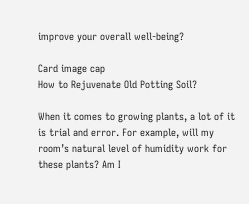improve your overall well-being?

Card image cap
How to Rejuvenate Old Potting Soil?

When it comes to growing plants, a lot of it is trial and error. For example, will my room’s natural level of humidity work for these plants? Am I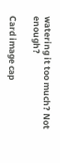watering it too much? Not enough?

Card image cap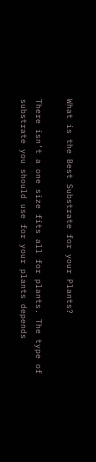What is the Best Substrate for your Plants?

There isn’t a one size fits all for plants. The type of substrate you should use for your plants depends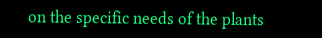on the specific needs of the plants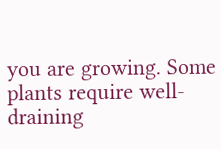you are growing. Some plants require well-draining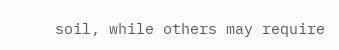soil, while others may require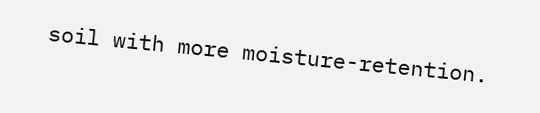soil with more moisture-retention.